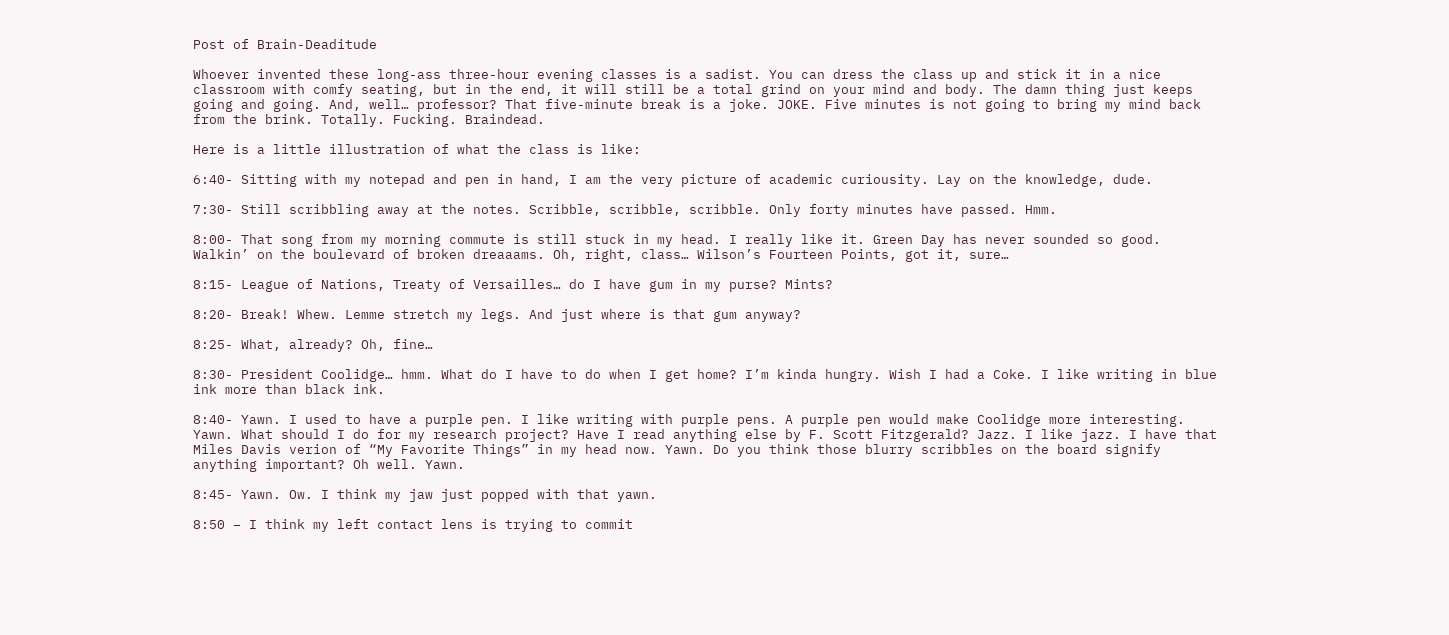Post of Brain-Deaditude

Whoever invented these long-ass three-hour evening classes is a sadist. You can dress the class up and stick it in a nice classroom with comfy seating, but in the end, it will still be a total grind on your mind and body. The damn thing just keeps going and going. And, well… professor? That five-minute break is a joke. JOKE. Five minutes is not going to bring my mind back from the brink. Totally. Fucking. Braindead.

Here is a little illustration of what the class is like:

6:40- Sitting with my notepad and pen in hand, I am the very picture of academic curiousity. Lay on the knowledge, dude.

7:30- Still scribbling away at the notes. Scribble, scribble, scribble. Only forty minutes have passed. Hmm.

8:00- That song from my morning commute is still stuck in my head. I really like it. Green Day has never sounded so good. Walkin’ on the boulevard of broken dreaaams. Oh, right, class… Wilson’s Fourteen Points, got it, sure…

8:15- League of Nations, Treaty of Versailles… do I have gum in my purse? Mints?

8:20- Break! Whew. Lemme stretch my legs. And just where is that gum anyway?

8:25- What, already? Oh, fine…

8:30- President Coolidge… hmm. What do I have to do when I get home? I’m kinda hungry. Wish I had a Coke. I like writing in blue ink more than black ink.

8:40- Yawn. I used to have a purple pen. I like writing with purple pens. A purple pen would make Coolidge more interesting. Yawn. What should I do for my research project? Have I read anything else by F. Scott Fitzgerald? Jazz. I like jazz. I have that Miles Davis verion of “My Favorite Things” in my head now. Yawn. Do you think those blurry scribbles on the board signify anything important? Oh well. Yawn.

8:45- Yawn. Ow. I think my jaw just popped with that yawn.

8:50 – I think my left contact lens is trying to commit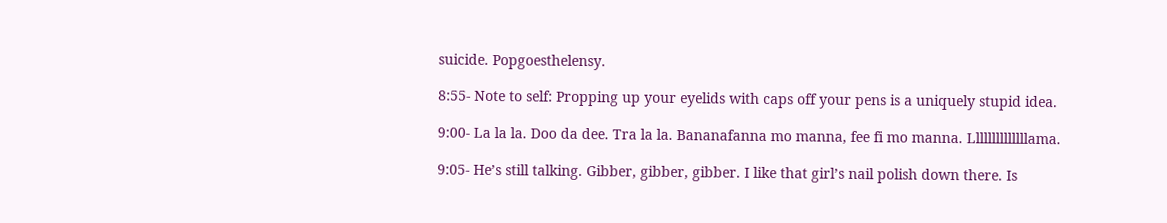suicide. Popgoesthelensy.

8:55- Note to self: Propping up your eyelids with caps off your pens is a uniquely stupid idea.

9:00- La la la. Doo da dee. Tra la la. Bananafanna mo manna, fee fi mo manna. Llllllllllllllama.

9:05- He’s still talking. Gibber, gibber, gibber. I like that girl’s nail polish down there. Is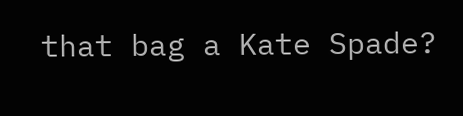that bag a Kate Spade?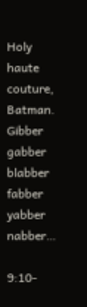Holy haute couture, Batman. Gibber gabber blabber fabber yabber nabber…

9:10-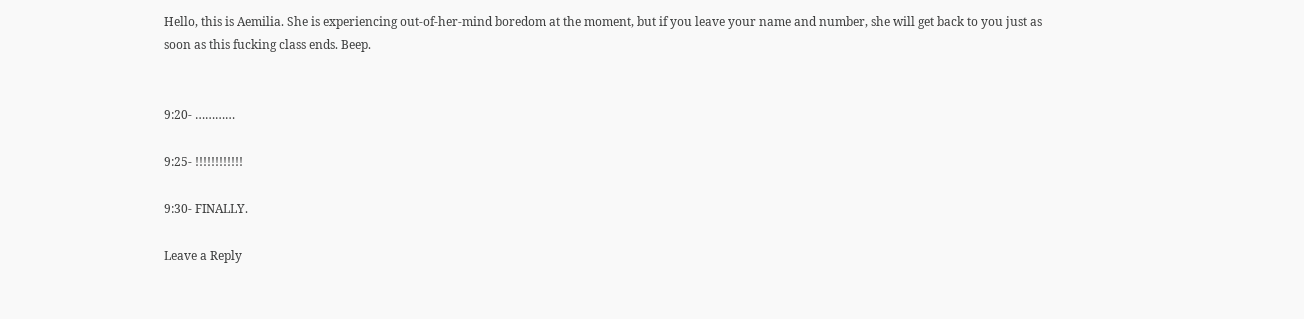Hello, this is Aemilia. She is experiencing out-of-her-mind boredom at the moment, but if you leave your name and number, she will get back to you just as soon as this fucking class ends. Beep.


9:20- …………

9:25- !!!!!!!!!!!!

9:30- FINALLY.

Leave a Reply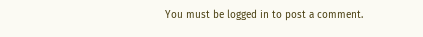You must be logged in to post a comment.